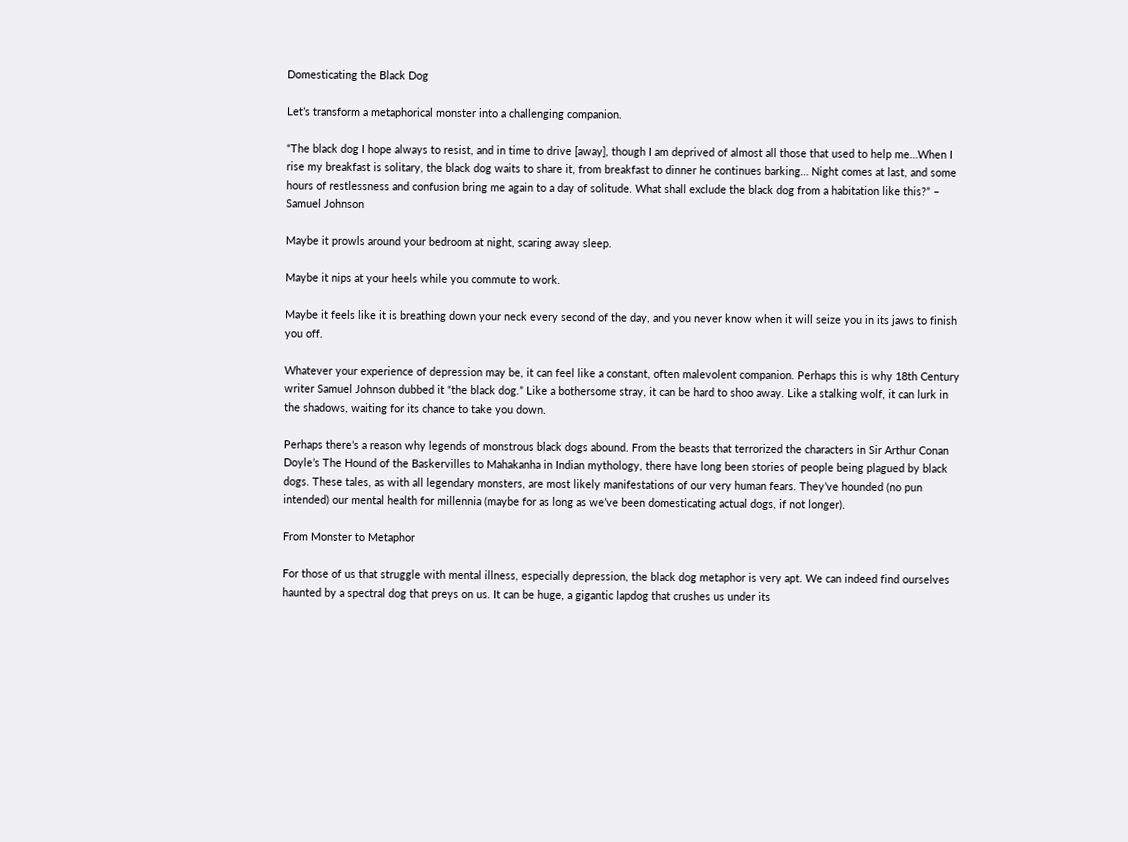Domesticating the Black Dog

Let’s transform a metaphorical monster into a challenging companion.

“The black dog I hope always to resist, and in time to drive [away], though I am deprived of almost all those that used to help me…When I rise my breakfast is solitary, the black dog waits to share it, from breakfast to dinner he continues barking… Night comes at last, and some hours of restlessness and confusion bring me again to a day of solitude. What shall exclude the black dog from a habitation like this?” – Samuel Johnson

Maybe it prowls around your bedroom at night, scaring away sleep.

Maybe it nips at your heels while you commute to work.

Maybe it feels like it is breathing down your neck every second of the day, and you never know when it will seize you in its jaws to finish you off.

Whatever your experience of depression may be, it can feel like a constant, often malevolent companion. Perhaps this is why 18th Century writer Samuel Johnson dubbed it “the black dog.” Like a bothersome stray, it can be hard to shoo away. Like a stalking wolf, it can lurk in the shadows, waiting for its chance to take you down.

Perhaps there’s a reason why legends of monstrous black dogs abound. From the beasts that terrorized the characters in Sir Arthur Conan Doyle’s The Hound of the Baskervilles to Mahakanha in Indian mythology, there have long been stories of people being plagued by black dogs. These tales, as with all legendary monsters, are most likely manifestations of our very human fears. They’ve hounded (no pun intended) our mental health for millennia (maybe for as long as we’ve been domesticating actual dogs, if not longer).

From Monster to Metaphor

For those of us that struggle with mental illness, especially depression, the black dog metaphor is very apt. We can indeed find ourselves haunted by a spectral dog that preys on us. It can be huge, a gigantic lapdog that crushes us under its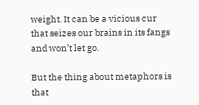weight. It can be a vicious cur that seizes our brains in its fangs and won’t let go.

But the thing about metaphors is that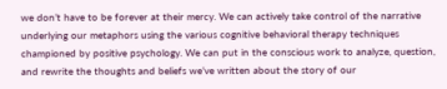we don’t have to be forever at their mercy. We can actively take control of the narrative underlying our metaphors using the various cognitive behavioral therapy techniques championed by positive psychology. We can put in the conscious work to analyze, question, and rewrite the thoughts and beliefs we’ve written about the story of our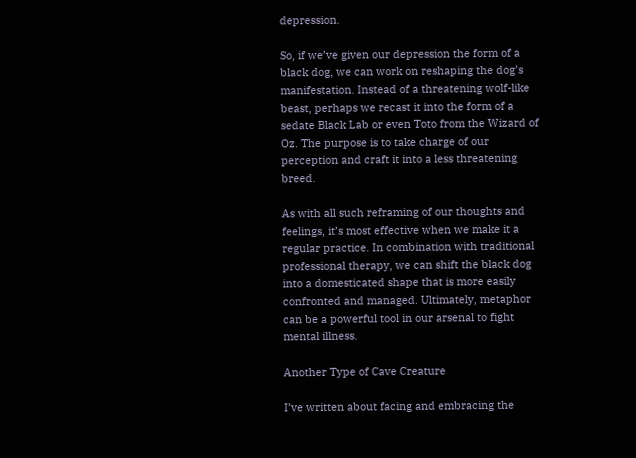depression.

So, if we’ve given our depression the form of a black dog, we can work on reshaping the dog’s manifestation. Instead of a threatening wolf-like beast, perhaps we recast it into the form of a sedate Black Lab or even Toto from the Wizard of Oz. The purpose is to take charge of our perception and craft it into a less threatening breed.

As with all such reframing of our thoughts and feelings, it’s most effective when we make it a regular practice. In combination with traditional professional therapy, we can shift the black dog into a domesticated shape that is more easily confronted and managed. Ultimately, metaphor can be a powerful tool in our arsenal to fight mental illness.

Another Type of Cave Creature

I’ve written about facing and embracing the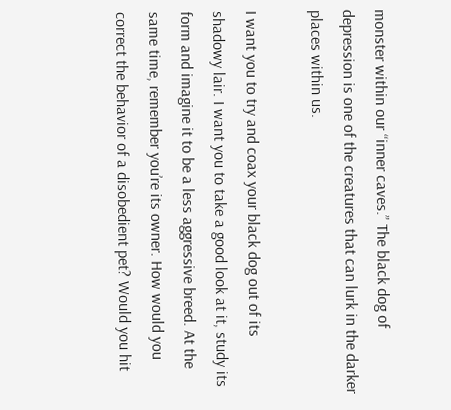monster within our “inner caves.” The black dog of depression is one of the creatures that can lurk in the darker places within us.

I want you to try and coax your black dog out of its shadowy lair. I want you to take a good look at it, study its form and imagine it to be a less aggressive breed. At the same time, remember you’re its owner. How would you correct the behavior of a disobedient pet? Would you hit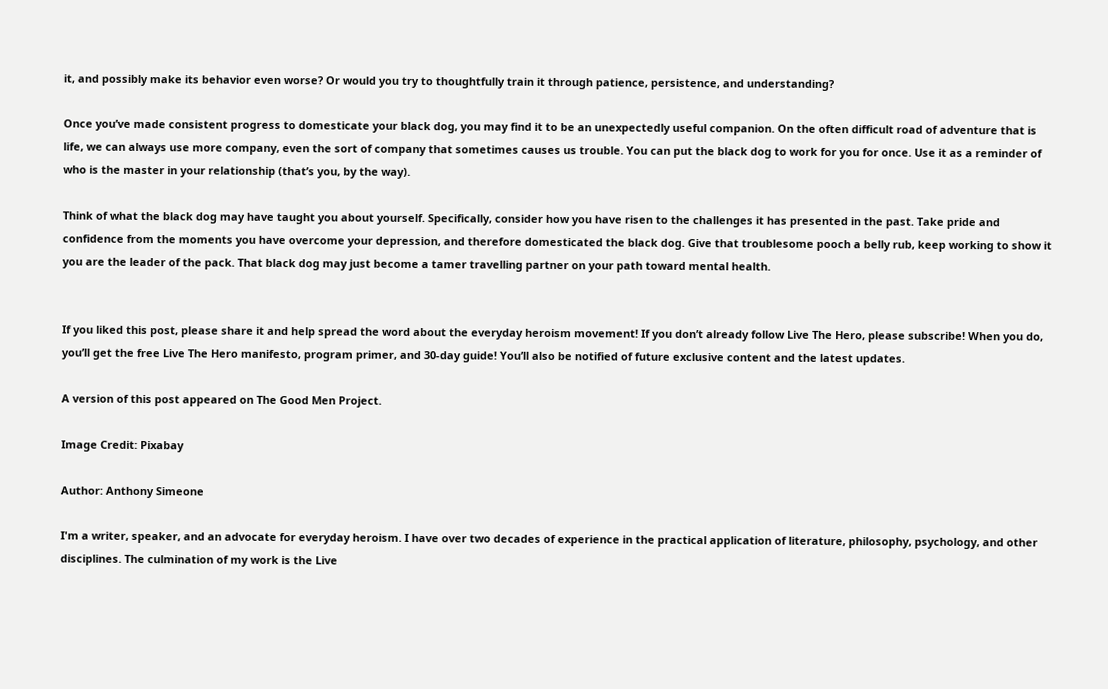it, and possibly make its behavior even worse? Or would you try to thoughtfully train it through patience, persistence, and understanding?

Once you’ve made consistent progress to domesticate your black dog, you may find it to be an unexpectedly useful companion. On the often difficult road of adventure that is life, we can always use more company, even the sort of company that sometimes causes us trouble. You can put the black dog to work for you for once. Use it as a reminder of who is the master in your relationship (that’s you, by the way).

Think of what the black dog may have taught you about yourself. Specifically, consider how you have risen to the challenges it has presented in the past. Take pride and confidence from the moments you have overcome your depression, and therefore domesticated the black dog. Give that troublesome pooch a belly rub, keep working to show it you are the leader of the pack. That black dog may just become a tamer travelling partner on your path toward mental health.


If you liked this post, please share it and help spread the word about the everyday heroism movement! If you don’t already follow Live The Hero, please subscribe! When you do, you’ll get the free Live The Hero manifesto, program primer, and 30-day guide! You’ll also be notified of future exclusive content and the latest updates.

A version of this post appeared on The Good Men Project.

Image Credit: Pixabay

Author: Anthony Simeone

I'm a writer, speaker, and an advocate for everyday heroism. I have over two decades of experience in the practical application of literature, philosophy, psychology, and other disciplines. The culmination of my work is the Live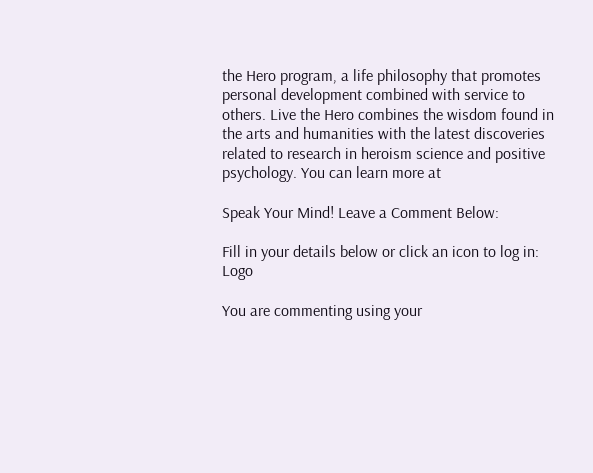the Hero program, a life philosophy that promotes personal development combined with service to others. Live the Hero combines the wisdom found in the arts and humanities with the latest discoveries related to research in heroism science and positive psychology. You can learn more at

Speak Your Mind! Leave a Comment Below:

Fill in your details below or click an icon to log in: Logo

You are commenting using your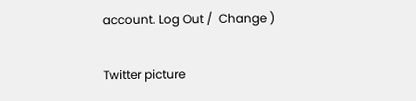account. Log Out /  Change )

Twitter picture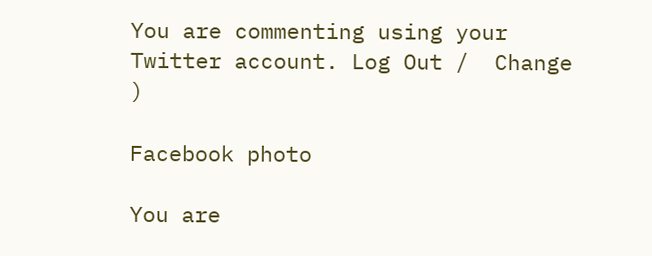You are commenting using your Twitter account. Log Out /  Change )

Facebook photo

You are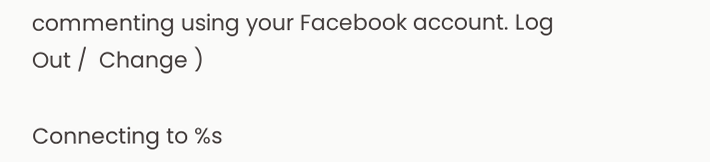commenting using your Facebook account. Log Out /  Change )

Connecting to %s